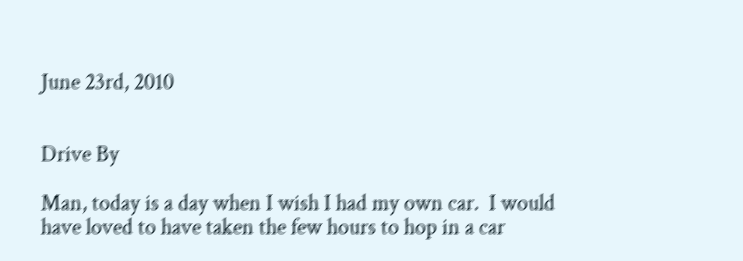June 23rd, 2010


Drive By

Man, today is a day when I wish I had my own car.  I would have loved to have taken the few hours to hop in a car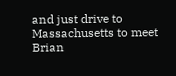and just drive to Massachusetts to meet Brian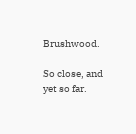Brushwood.

So close, and yet so far.